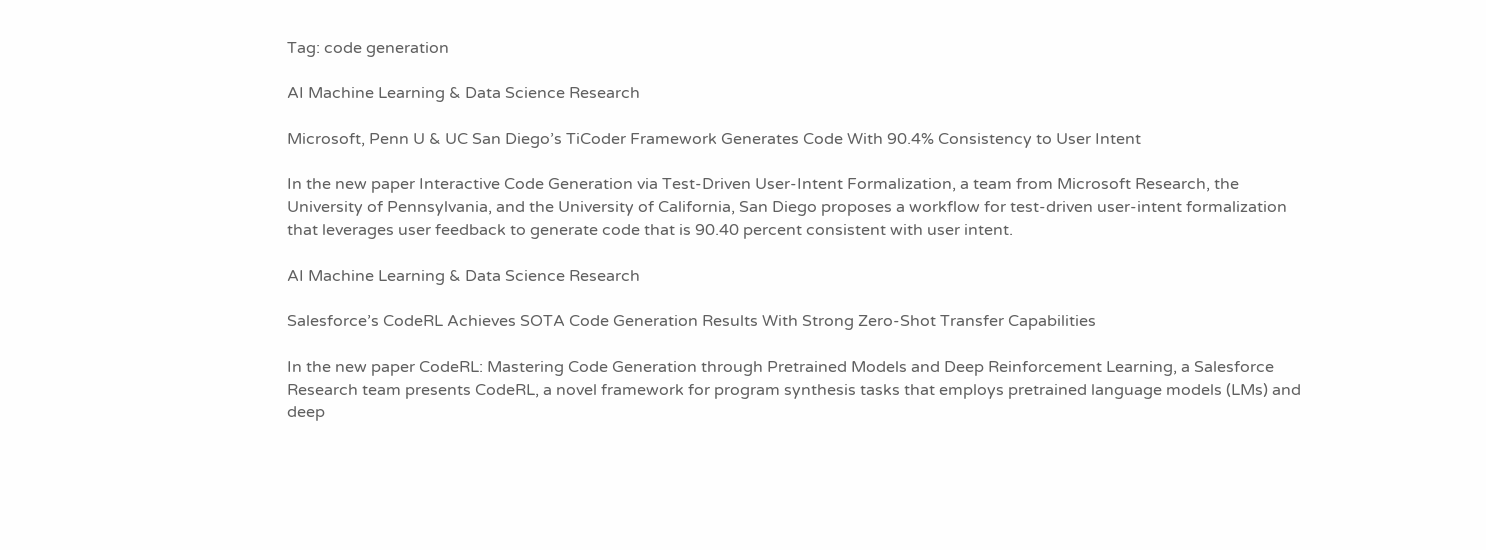Tag: code generation

AI Machine Learning & Data Science Research

Microsoft, Penn U & UC San Diego’s TiCoder Framework Generates Code With 90.4% Consistency to User Intent

In the new paper Interactive Code Generation via Test-Driven User-Intent Formalization, a team from Microsoft Research, the University of Pennsylvania, and the University of California, San Diego proposes a workflow for test-driven user-intent formalization that leverages user feedback to generate code that is 90.40 percent consistent with user intent.

AI Machine Learning & Data Science Research

Salesforce’s CodeRL Achieves SOTA Code Generation Results With Strong Zero-Shot Transfer Capabilities

In the new paper CodeRL: Mastering Code Generation through Pretrained Models and Deep Reinforcement Learning, a Salesforce Research team presents CodeRL, a novel framework for program synthesis tasks that employs pretrained language models (LMs) and deep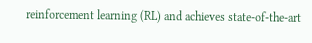reinforcement learning (RL) and achieves state-of-the-art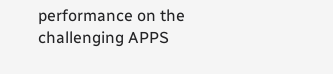performance on the challenging APPS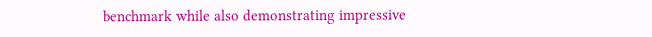benchmark while also demonstrating impressive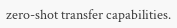zero-shot transfer capabilities.